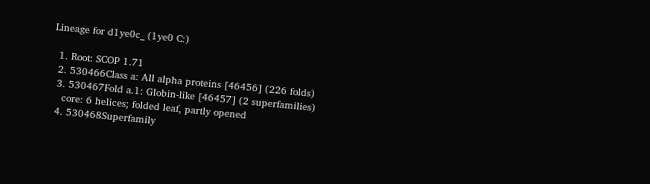Lineage for d1ye0c_ (1ye0 C:)

  1. Root: SCOP 1.71
  2. 530466Class a: All alpha proteins [46456] (226 folds)
  3. 530467Fold a.1: Globin-like [46457] (2 superfamilies)
    core: 6 helices; folded leaf, partly opened
  4. 530468Superfamily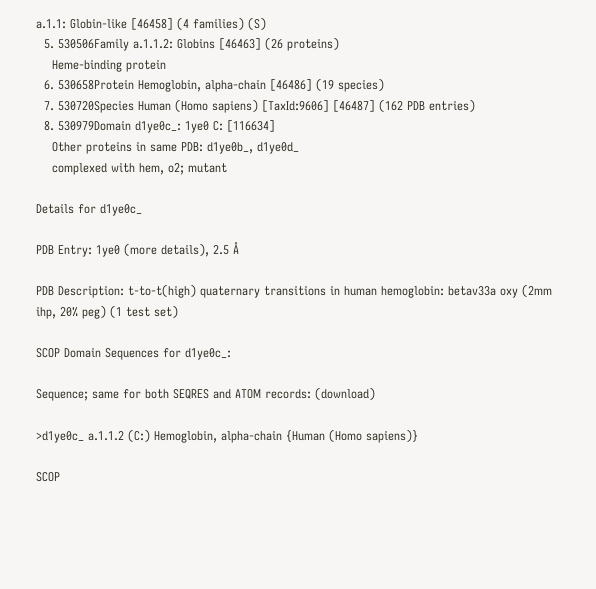a.1.1: Globin-like [46458] (4 families) (S)
  5. 530506Family a.1.1.2: Globins [46463] (26 proteins)
    Heme-binding protein
  6. 530658Protein Hemoglobin, alpha-chain [46486] (19 species)
  7. 530720Species Human (Homo sapiens) [TaxId:9606] [46487] (162 PDB entries)
  8. 530979Domain d1ye0c_: 1ye0 C: [116634]
    Other proteins in same PDB: d1ye0b_, d1ye0d_
    complexed with hem, o2; mutant

Details for d1ye0c_

PDB Entry: 1ye0 (more details), 2.5 Å

PDB Description: t-to-t(high) quaternary transitions in human hemoglobin: betav33a oxy (2mm ihp, 20% peg) (1 test set)

SCOP Domain Sequences for d1ye0c_:

Sequence; same for both SEQRES and ATOM records: (download)

>d1ye0c_ a.1.1.2 (C:) Hemoglobin, alpha-chain {Human (Homo sapiens)}

SCOP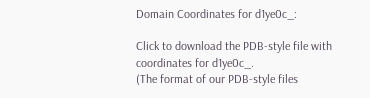Domain Coordinates for d1ye0c_:

Click to download the PDB-style file with coordinates for d1ye0c_.
(The format of our PDB-style files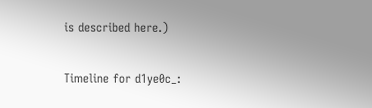is described here.)

Timeline for d1ye0c_: